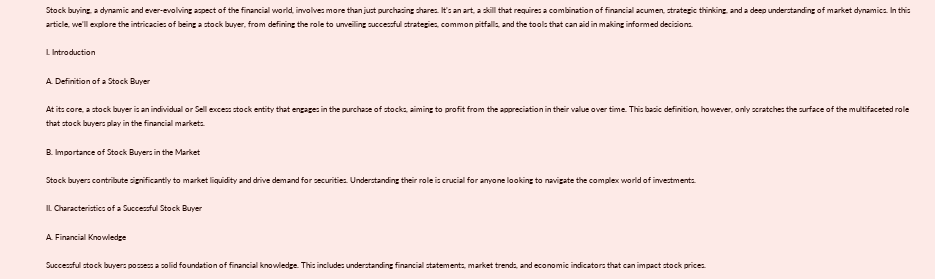Stock buying, a dynamic and ever-evolving aspect of the financial world, involves more than just purchasing shares. It’s an art, a skill that requires a combination of financial acumen, strategic thinking, and a deep understanding of market dynamics. In this article, we’ll explore the intricacies of being a stock buyer, from defining the role to unveiling successful strategies, common pitfalls, and the tools that can aid in making informed decisions.

I. Introduction

A. Definition of a Stock Buyer

At its core, a stock buyer is an individual or Sell excess stock entity that engages in the purchase of stocks, aiming to profit from the appreciation in their value over time. This basic definition, however, only scratches the surface of the multifaceted role that stock buyers play in the financial markets.

B. Importance of Stock Buyers in the Market

Stock buyers contribute significantly to market liquidity and drive demand for securities. Understanding their role is crucial for anyone looking to navigate the complex world of investments.

II. Characteristics of a Successful Stock Buyer

A. Financial Knowledge

Successful stock buyers possess a solid foundation of financial knowledge. This includes understanding financial statements, market trends, and economic indicators that can impact stock prices.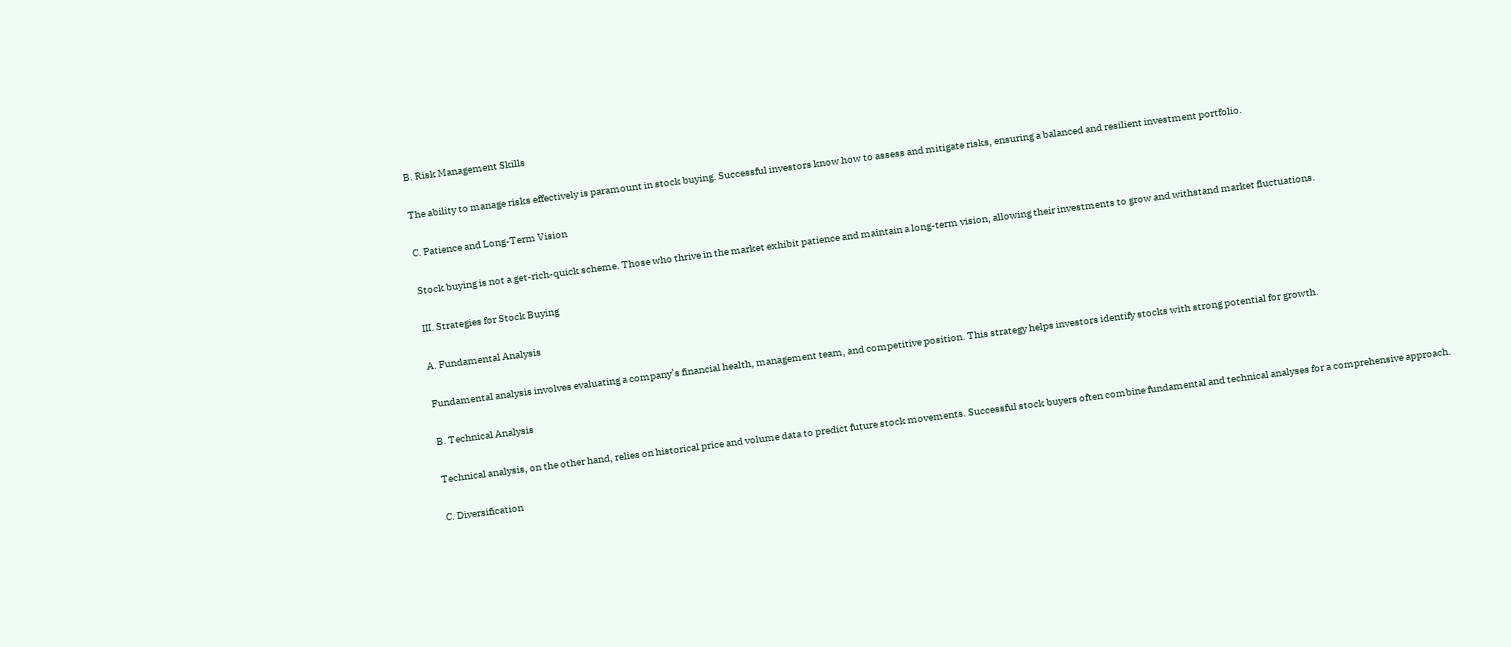B. Risk Management Skills

The ability to manage risks effectively is paramount in stock buying. Successful investors know how to assess and mitigate risks, ensuring a balanced and resilient investment portfolio.

C. Patience and Long-Term Vision

Stock buying is not a get-rich-quick scheme. Those who thrive in the market exhibit patience and maintain a long-term vision, allowing their investments to grow and withstand market fluctuations.

III. Strategies for Stock Buying

A. Fundamental Analysis

Fundamental analysis involves evaluating a company’s financial health, management team, and competitive position. This strategy helps investors identify stocks with strong potential for growth.

B. Technical Analysis

Technical analysis, on the other hand, relies on historical price and volume data to predict future stock movements. Successful stock buyers often combine fundamental and technical analyses for a comprehensive approach.

C. Diversification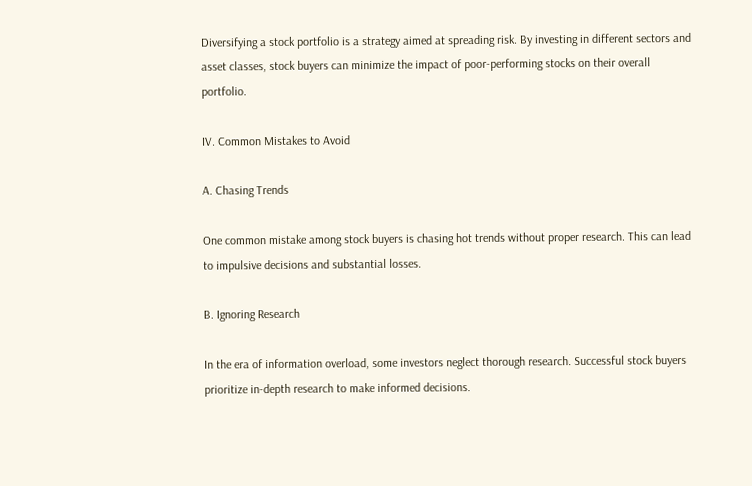Diversifying a stock portfolio is a strategy aimed at spreading risk. By investing in different sectors and asset classes, stock buyers can minimize the impact of poor-performing stocks on their overall portfolio.

IV. Common Mistakes to Avoid

A. Chasing Trends

One common mistake among stock buyers is chasing hot trends without proper research. This can lead to impulsive decisions and substantial losses.

B. Ignoring Research

In the era of information overload, some investors neglect thorough research. Successful stock buyers prioritize in-depth research to make informed decisions.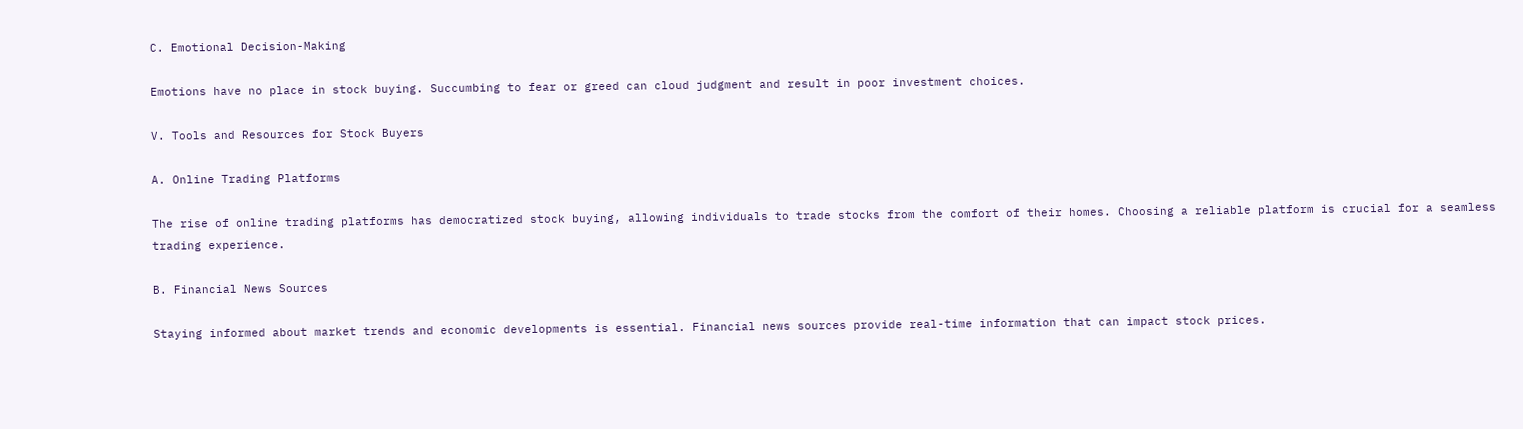C. Emotional Decision-Making

Emotions have no place in stock buying. Succumbing to fear or greed can cloud judgment and result in poor investment choices.

V. Tools and Resources for Stock Buyers

A. Online Trading Platforms

The rise of online trading platforms has democratized stock buying, allowing individuals to trade stocks from the comfort of their homes. Choosing a reliable platform is crucial for a seamless trading experience.

B. Financial News Sources

Staying informed about market trends and economic developments is essential. Financial news sources provide real-time information that can impact stock prices.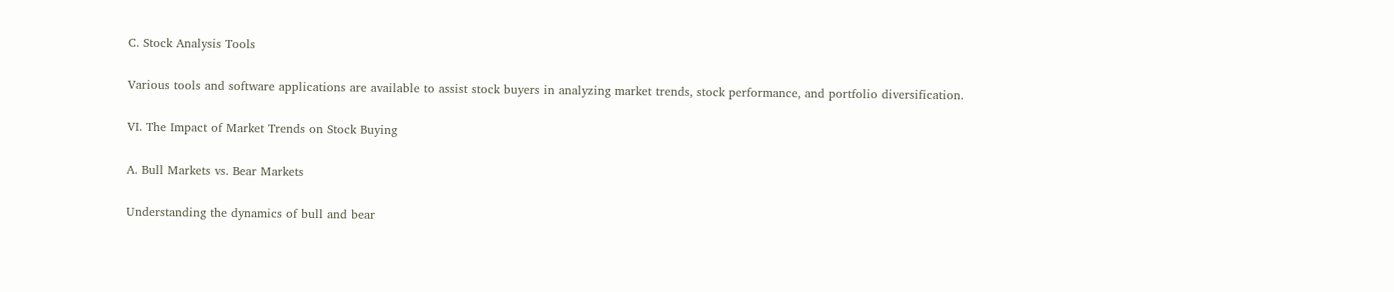C. Stock Analysis Tools

Various tools and software applications are available to assist stock buyers in analyzing market trends, stock performance, and portfolio diversification.

VI. The Impact of Market Trends on Stock Buying

A. Bull Markets vs. Bear Markets

Understanding the dynamics of bull and bear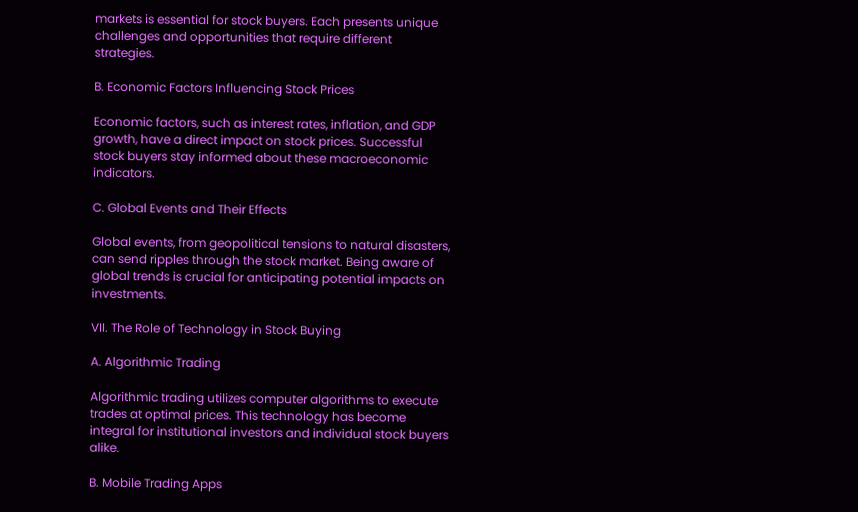markets is essential for stock buyers. Each presents unique challenges and opportunities that require different strategies.

B. Economic Factors Influencing Stock Prices

Economic factors, such as interest rates, inflation, and GDP growth, have a direct impact on stock prices. Successful stock buyers stay informed about these macroeconomic indicators.

C. Global Events and Their Effects

Global events, from geopolitical tensions to natural disasters, can send ripples through the stock market. Being aware of global trends is crucial for anticipating potential impacts on investments.

VII. The Role of Technology in Stock Buying

A. Algorithmic Trading

Algorithmic trading utilizes computer algorithms to execute trades at optimal prices. This technology has become integral for institutional investors and individual stock buyers alike.

B. Mobile Trading Apps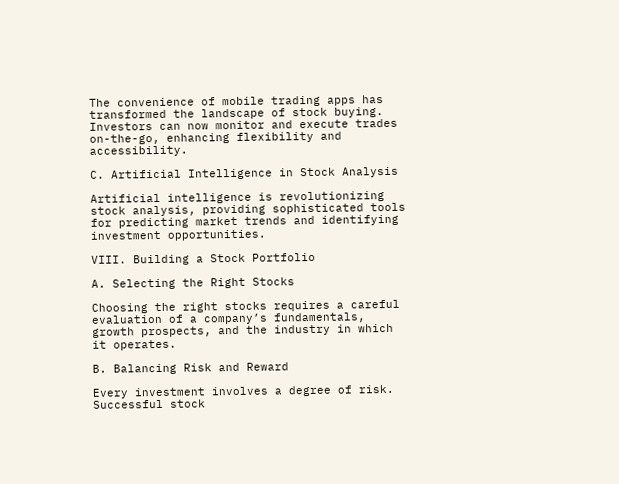The convenience of mobile trading apps has transformed the landscape of stock buying. Investors can now monitor and execute trades on-the-go, enhancing flexibility and accessibility.

C. Artificial Intelligence in Stock Analysis

Artificial intelligence is revolutionizing stock analysis, providing sophisticated tools for predicting market trends and identifying investment opportunities.

VIII. Building a Stock Portfolio

A. Selecting the Right Stocks

Choosing the right stocks requires a careful evaluation of a company’s fundamentals, growth prospects, and the industry in which it operates.

B. Balancing Risk and Reward

Every investment involves a degree of risk. Successful stock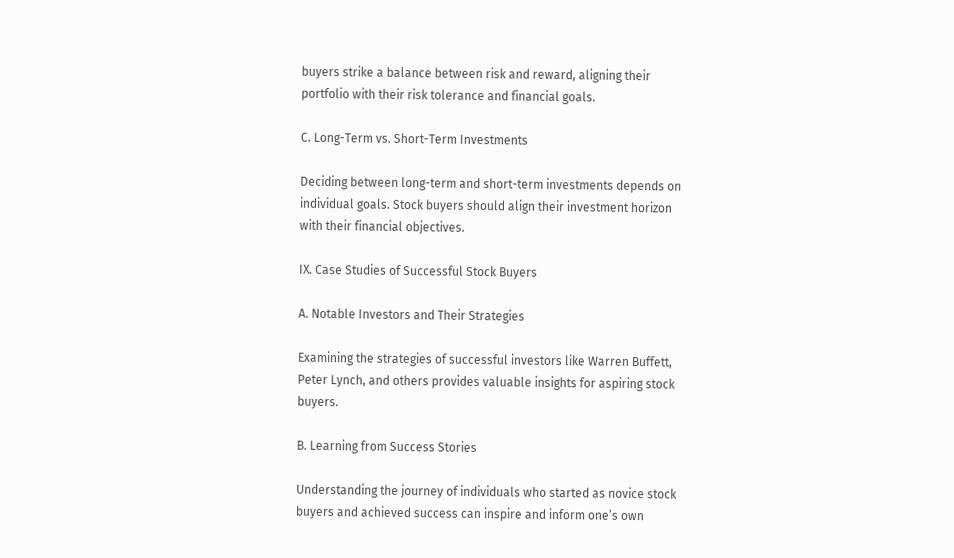buyers strike a balance between risk and reward, aligning their portfolio with their risk tolerance and financial goals.

C. Long-Term vs. Short-Term Investments

Deciding between long-term and short-term investments depends on individual goals. Stock buyers should align their investment horizon with their financial objectives.

IX. Case Studies of Successful Stock Buyers

A. Notable Investors and Their Strategies

Examining the strategies of successful investors like Warren Buffett, Peter Lynch, and others provides valuable insights for aspiring stock buyers.

B. Learning from Success Stories

Understanding the journey of individuals who started as novice stock buyers and achieved success can inspire and inform one’s own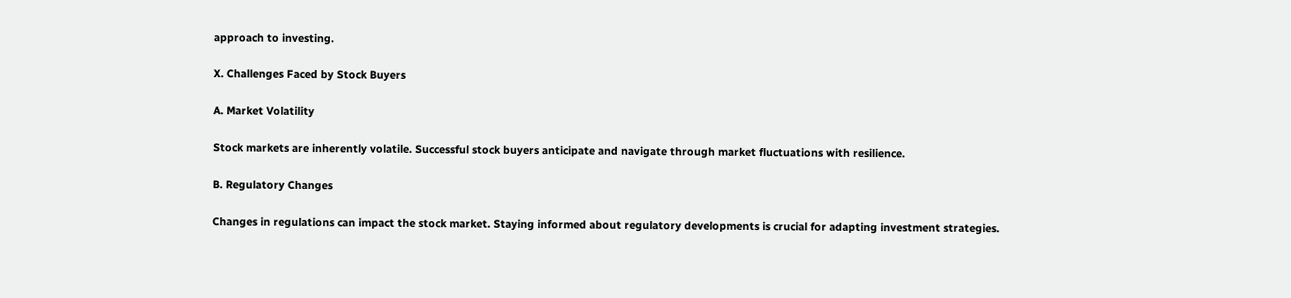approach to investing.

X. Challenges Faced by Stock Buyers

A. Market Volatility

Stock markets are inherently volatile. Successful stock buyers anticipate and navigate through market fluctuations with resilience.

B. Regulatory Changes

Changes in regulations can impact the stock market. Staying informed about regulatory developments is crucial for adapting investment strategies.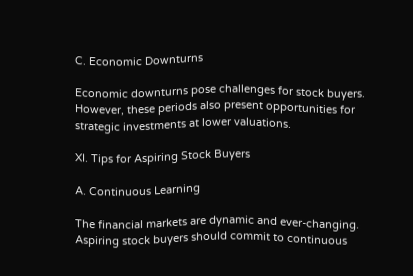C. Economic Downturns

Economic downturns pose challenges for stock buyers. However, these periods also present opportunities for strategic investments at lower valuations.

XI. Tips for Aspiring Stock Buyers

A. Continuous Learning

The financial markets are dynamic and ever-changing. Aspiring stock buyers should commit to continuous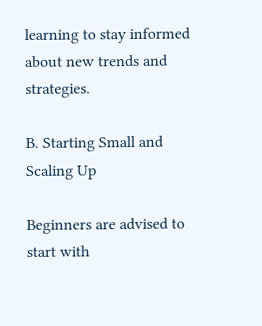learning to stay informed about new trends and strategies.

B. Starting Small and Scaling Up

Beginners are advised to start with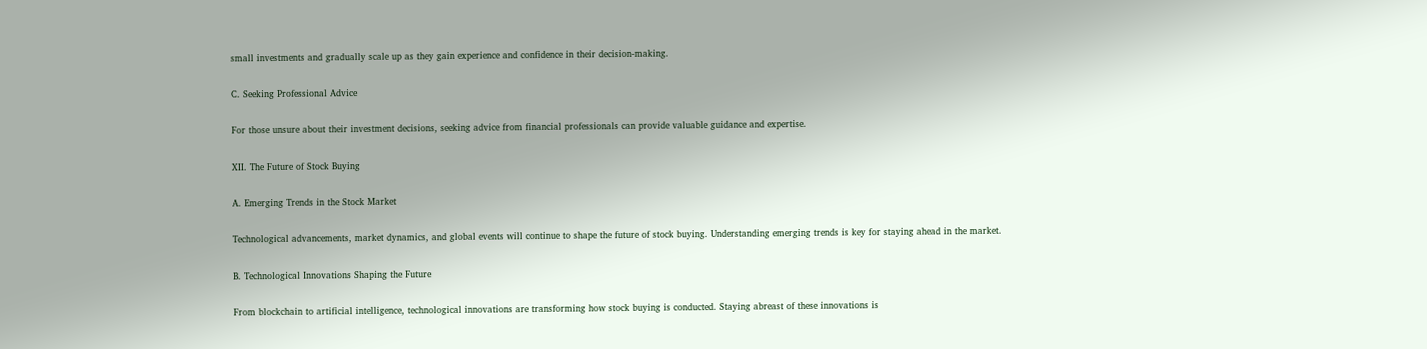small investments and gradually scale up as they gain experience and confidence in their decision-making.

C. Seeking Professional Advice

For those unsure about their investment decisions, seeking advice from financial professionals can provide valuable guidance and expertise.

XII. The Future of Stock Buying

A. Emerging Trends in the Stock Market

Technological advancements, market dynamics, and global events will continue to shape the future of stock buying. Understanding emerging trends is key for staying ahead in the market.

B. Technological Innovations Shaping the Future

From blockchain to artificial intelligence, technological innovations are transforming how stock buying is conducted. Staying abreast of these innovations is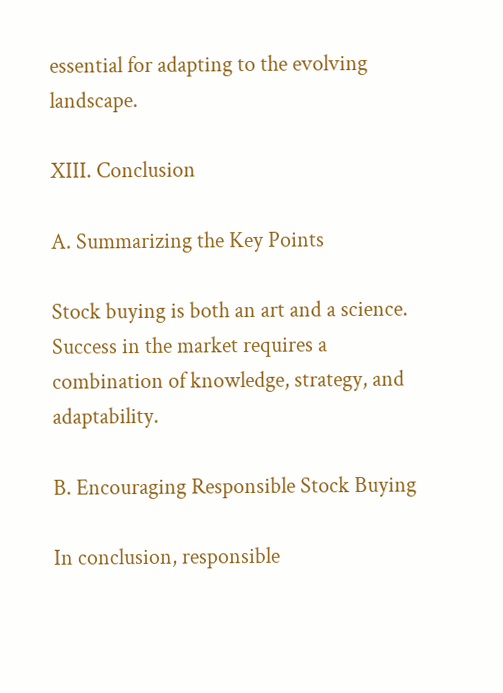essential for adapting to the evolving landscape.

XIII. Conclusion

A. Summarizing the Key Points

Stock buying is both an art and a science. Success in the market requires a combination of knowledge, strategy, and adaptability.

B. Encouraging Responsible Stock Buying

In conclusion, responsible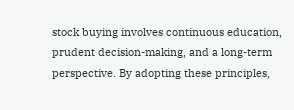stock buying involves continuous education, prudent decision-making, and a long-term perspective. By adopting these principles,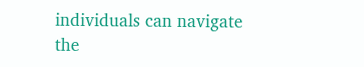individuals can navigate the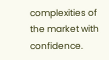complexities of the market with confidence.